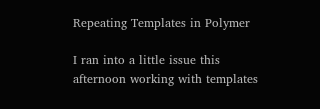Repeating Templates in Polymer

I ran into a little issue this afternoon working with templates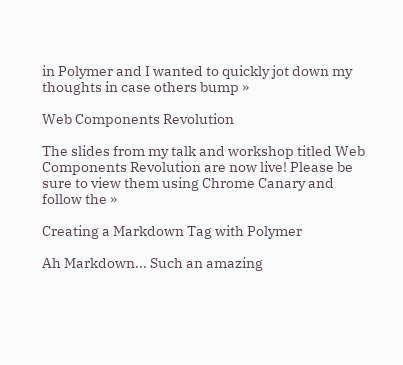in Polymer and I wanted to quickly jot down my thoughts in case others bump »

Web Components Revolution

The slides from my talk and workshop titled Web Components Revolution are now live! Please be sure to view them using Chrome Canary and follow the »

Creating a Markdown Tag with Polymer

Ah Markdown... Such an amazing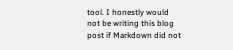tool. I honestly would not be writing this blog post if Markdown did not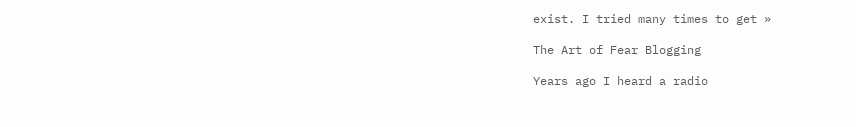exist. I tried many times to get »

The Art of Fear Blogging

Years ago I heard a radio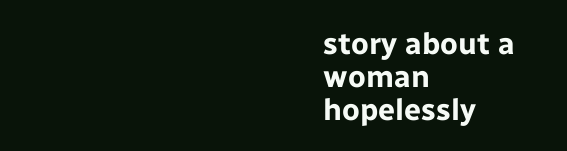story about a woman hopelessly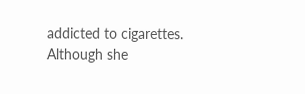addicted to cigarettes. Although she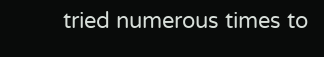tried numerous times to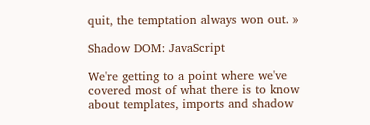quit, the temptation always won out. »

Shadow DOM: JavaScript

We're getting to a point where we've covered most of what there is to know about templates, imports and shadow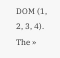DOM (1, 2, 3, 4). The »